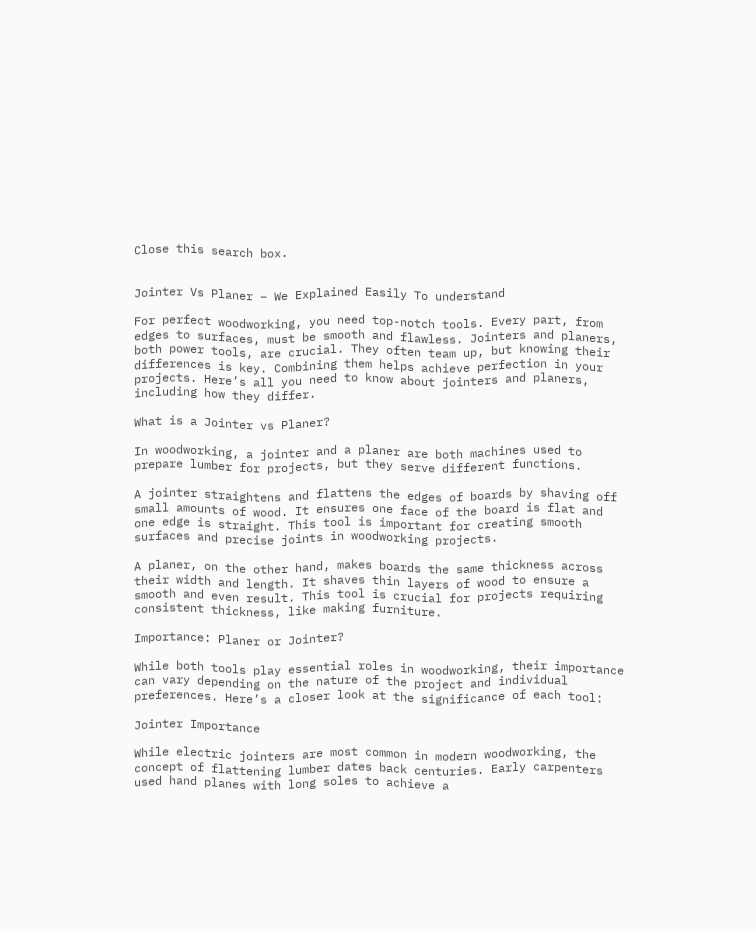Close this search box.


Jointer Vs Planer – We Explained Easily To understand

For perfect woodworking, you need top-notch tools. Every part, from edges to surfaces, must be smooth and flawless. Jointers and planers, both power tools, are crucial. They often team up, but knowing their differences is key. Combining them helps achieve perfection in your projects. Here’s all you need to know about jointers and planers, including how they differ.

What is a Jointer vs Planer?

In woodworking, a jointer and a planer are both machines used to prepare lumber for projects, but they serve different functions.

A jointer straightens and flattens the edges of boards by shaving off small amounts of wood. It ensures one face of the board is flat and one edge is straight. This tool is important for creating smooth surfaces and precise joints in woodworking projects.

A planer, on the other hand, makes boards the same thickness across their width and length. It shaves thin layers of wood to ensure a smooth and even result. This tool is crucial for projects requiring consistent thickness, like making furniture.

Importance: Planer or Jointer?

While both tools play essential roles in woodworking, their importance can vary depending on the nature of the project and individual preferences. Here’s a closer look at the significance of each tool:

Jointer Importance

While electric jointers are most common in modern woodworking, the concept of flattening lumber dates back centuries. Early carpenters used hand planes with long soles to achieve a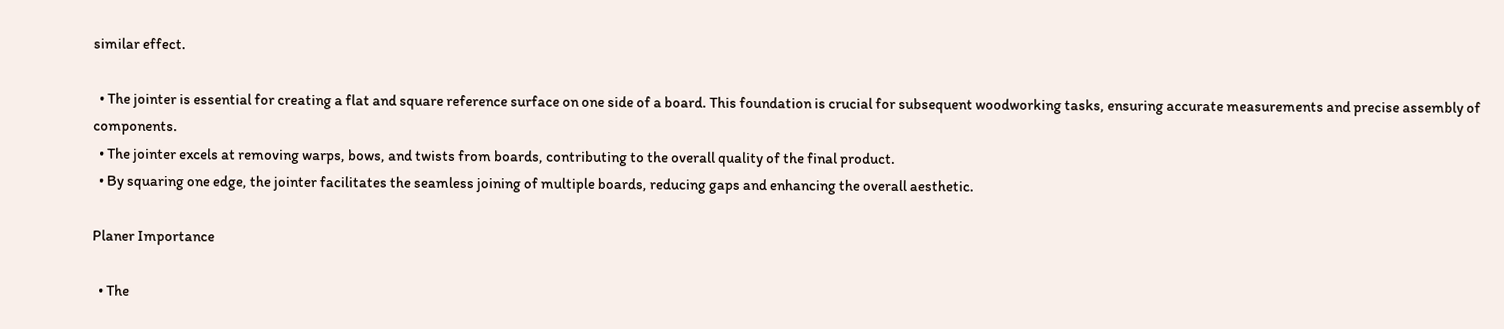similar effect.

  • The jointer is essential for creating a flat and square reference surface on one side of a board. This foundation is crucial for subsequent woodworking tasks, ensuring accurate measurements and precise assembly of components.
  • The jointer excels at removing warps, bows, and twists from boards, contributing to the overall quality of the final product.
  • By squaring one edge, the jointer facilitates the seamless joining of multiple boards, reducing gaps and enhancing the overall aesthetic.

Planer Importance

  • The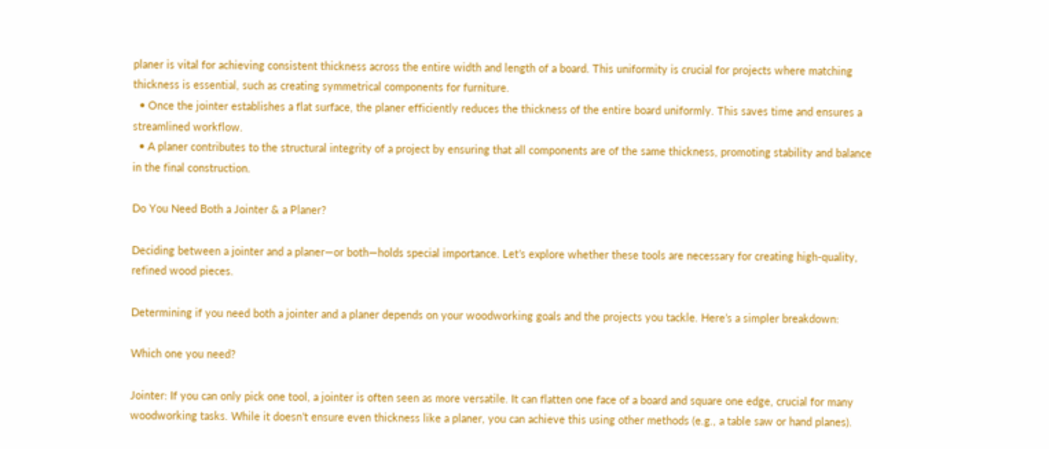planer is vital for achieving consistent thickness across the entire width and length of a board. This uniformity is crucial for projects where matching thickness is essential, such as creating symmetrical components for furniture.
  • Once the jointer establishes a flat surface, the planer efficiently reduces the thickness of the entire board uniformly. This saves time and ensures a streamlined workflow.
  • A planer contributes to the structural integrity of a project by ensuring that all components are of the same thickness, promoting stability and balance in the final construction.

Do You Need Both a Jointer & a Planer?

Deciding between a jointer and a planer—or both—holds special importance. Let’s explore whether these tools are necessary for creating high-quality, refined wood pieces.

Determining if you need both a jointer and a planer depends on your woodworking goals and the projects you tackle. Here’s a simpler breakdown:

Which one you need?

Jointer: If you can only pick one tool, a jointer is often seen as more versatile. It can flatten one face of a board and square one edge, crucial for many woodworking tasks. While it doesn’t ensure even thickness like a planer, you can achieve this using other methods (e.g., a table saw or hand planes).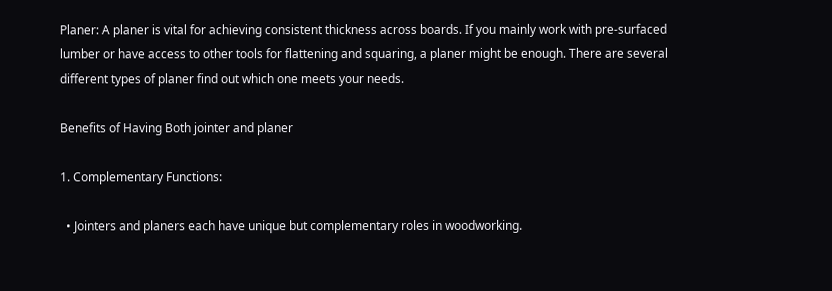Planer: A planer is vital for achieving consistent thickness across boards. If you mainly work with pre-surfaced lumber or have access to other tools for flattening and squaring, a planer might be enough. There are several different types of planer find out which one meets your needs.

Benefits of Having Both jointer and planer

1. Complementary Functions:

  • Jointers and planers each have unique but complementary roles in woodworking.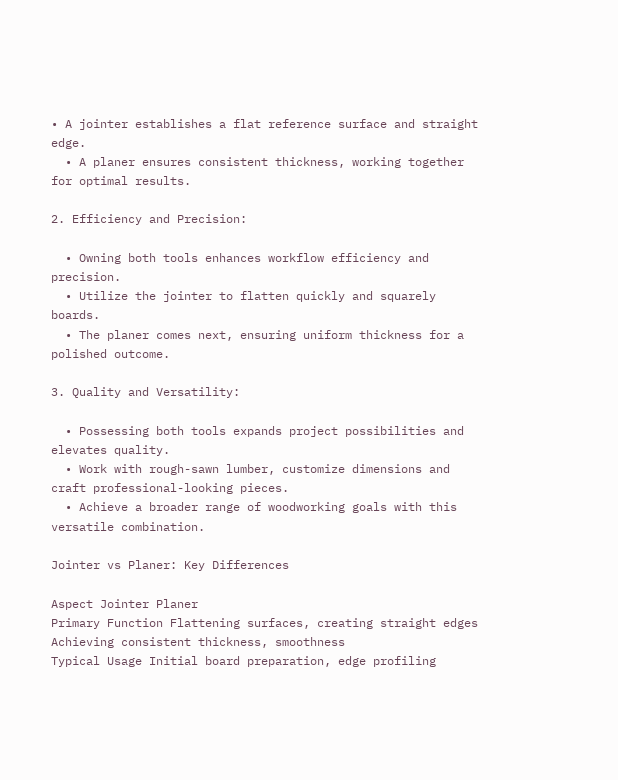• A jointer establishes a flat reference surface and straight edge.
  • A planer ensures consistent thickness, working together for optimal results.

2. Efficiency and Precision:

  • Owning both tools enhances workflow efficiency and precision.
  • Utilize the jointer to flatten quickly and squarely boards.
  • The planer comes next, ensuring uniform thickness for a polished outcome.

3. Quality and Versatility:

  • Possessing both tools expands project possibilities and elevates quality.
  • Work with rough-sawn lumber, customize dimensions and craft professional-looking pieces.
  • Achieve a broader range of woodworking goals with this versatile combination.

Jointer vs Planer: Key Differences

Aspect Jointer Planer
Primary Function Flattening surfaces, creating straight edges Achieving consistent thickness, smoothness
Typical Usage Initial board preparation, edge profiling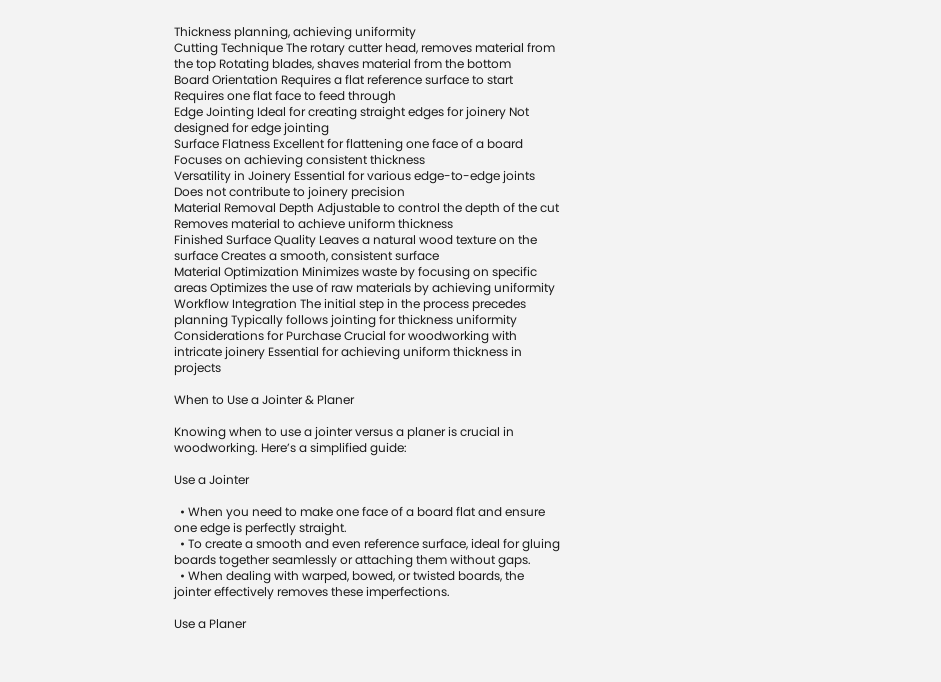Thickness planning, achieving uniformity
Cutting Technique The rotary cutter head, removes material from the top Rotating blades, shaves material from the bottom
Board Orientation Requires a flat reference surface to start Requires one flat face to feed through
Edge Jointing Ideal for creating straight edges for joinery Not designed for edge jointing
Surface Flatness Excellent for flattening one face of a board Focuses on achieving consistent thickness
Versatility in Joinery Essential for various edge-to-edge joints Does not contribute to joinery precision
Material Removal Depth Adjustable to control the depth of the cut Removes material to achieve uniform thickness
Finished Surface Quality Leaves a natural wood texture on the surface Creates a smooth, consistent surface
Material Optimization Minimizes waste by focusing on specific areas Optimizes the use of raw materials by achieving uniformity
Workflow Integration The initial step in the process precedes planning Typically follows jointing for thickness uniformity
Considerations for Purchase Crucial for woodworking with intricate joinery Essential for achieving uniform thickness in projects

When to Use a Jointer & Planer

Knowing when to use a jointer versus a planer is crucial in woodworking. Here’s a simplified guide:

Use a Jointer

  • When you need to make one face of a board flat and ensure one edge is perfectly straight.
  • To create a smooth and even reference surface, ideal for gluing boards together seamlessly or attaching them without gaps.
  • When dealing with warped, bowed, or twisted boards, the jointer effectively removes these imperfections.

Use a Planer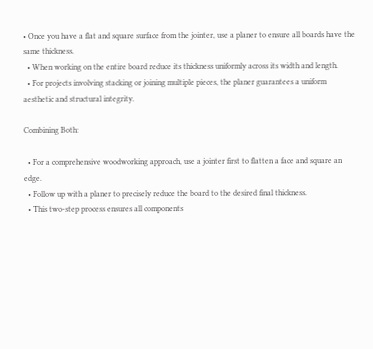• Once you have a flat and square surface from the jointer, use a planer to ensure all boards have the same thickness.
  • When working on the entire board reduce its thickness uniformly across its width and length.
  • For projects involving stacking or joining multiple pieces, the planer guarantees a uniform aesthetic and structural integrity.

Combining Both:

  • For a comprehensive woodworking approach, use a jointer first to flatten a face and square an edge.
  • Follow up with a planer to precisely reduce the board to the desired final thickness.
  • This two-step process ensures all components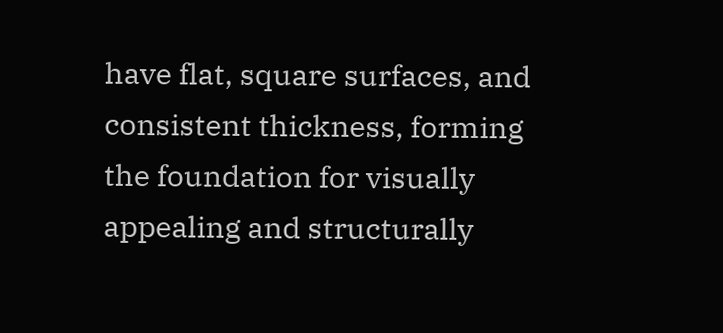have flat, square surfaces, and consistent thickness, forming the foundation for visually appealing and structurally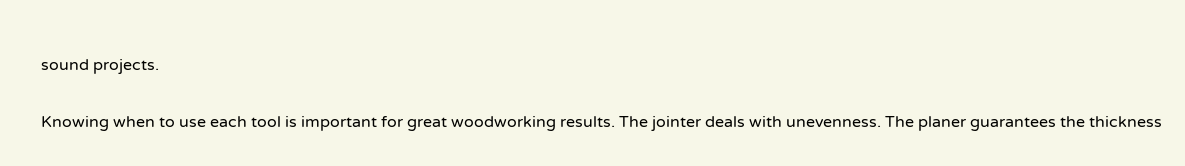sound projects.


Knowing when to use each tool is important for great woodworking results. The jointer deals with unevenness. The planer guarantees the thickness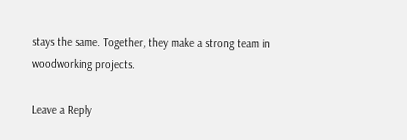stays the same. Together, they make a strong team in woodworking projects.

Leave a Reply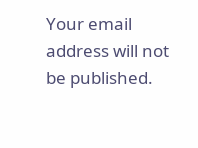Your email address will not be published.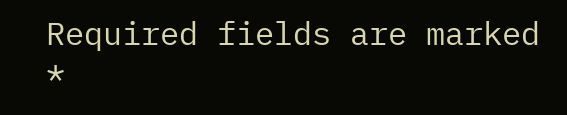Required fields are marked *